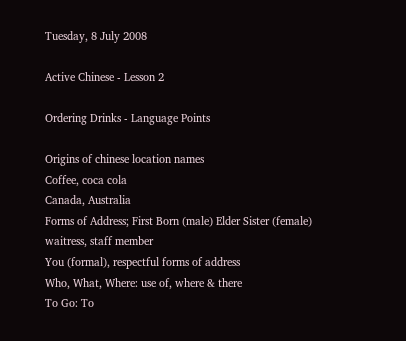Tuesday, 8 July 2008

Active Chinese - Lesson 2

Ordering Drinks - Language Points

Origins of chinese location names
Coffee, coca cola
Canada, Australia
Forms of Address; First Born (male) Elder Sister (female)
waitress, staff member
You (formal), respectful forms of address
Who, What, Where: use of, where & there
To Go: To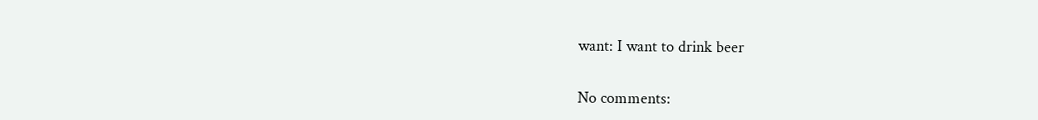want: I want to drink beer


No comments: